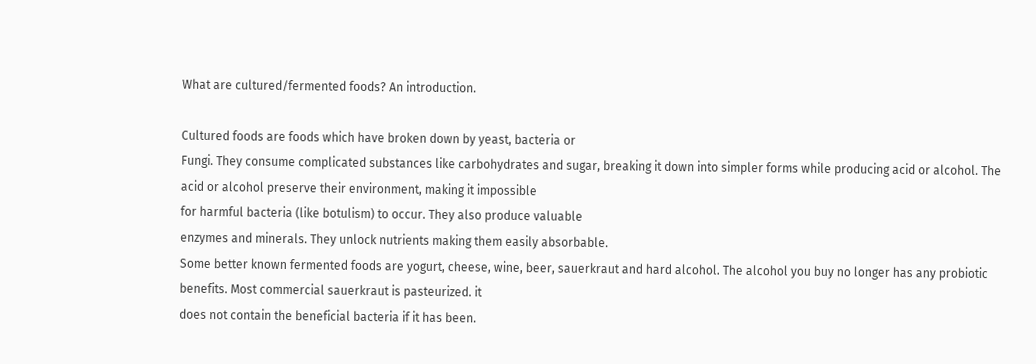What are cultured/fermented foods? An introduction.

Cultured foods are foods which have broken down by yeast, bacteria or
Fungi. They consume complicated substances like carbohydrates and sugar, breaking it down into simpler forms while producing acid or alcohol. The acid or alcohol preserve their environment, making it impossible
for harmful bacteria (like botulism) to occur. They also produce valuable
enzymes and minerals. They unlock nutrients making them easily absorbable.
Some better known fermented foods are yogurt, cheese, wine, beer, sauerkraut and hard alcohol. The alcohol you buy no longer has any probiotic benefits. Most commercial sauerkraut is pasteurized. it
does not contain the beneficial bacteria if it has been.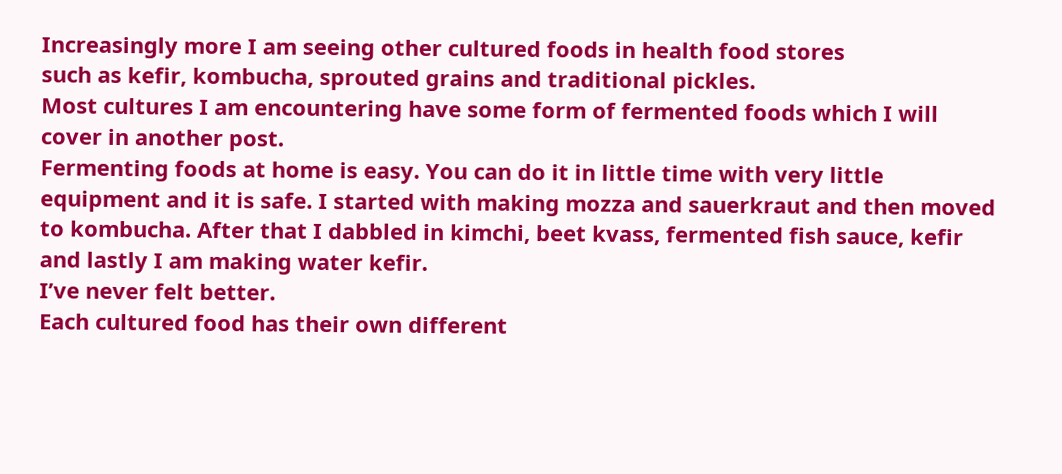Increasingly more I am seeing other cultured foods in health food stores
such as kefir, kombucha, sprouted grains and traditional pickles.
Most cultures I am encountering have some form of fermented foods which I will cover in another post.
Fermenting foods at home is easy. You can do it in little time with very little equipment and it is safe. I started with making mozza and sauerkraut and then moved to kombucha. After that I dabbled in kimchi, beet kvass, fermented fish sauce, kefir and lastly I am making water kefir.
I’ve never felt better.
Each cultured food has their own different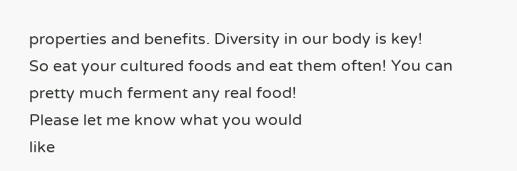properties and benefits. Diversity in our body is key!
So eat your cultured foods and eat them often! You can pretty much ferment any real food!
Please let me know what you would
like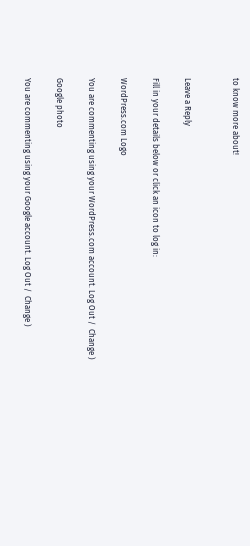to know more about!


Leave a Reply

Fill in your details below or click an icon to log in:

WordPress.com Logo

You are commenting using your WordPress.com account. Log Out /  Change )

Google photo

You are commenting using your Google account. Log Out /  Change )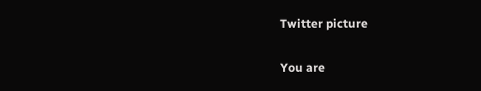Twitter picture

You are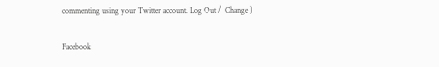commenting using your Twitter account. Log Out /  Change )

Facebook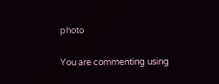photo

You are commenting using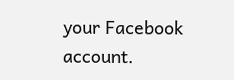your Facebook account.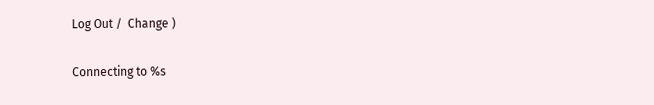Log Out /  Change )

Connecting to %s